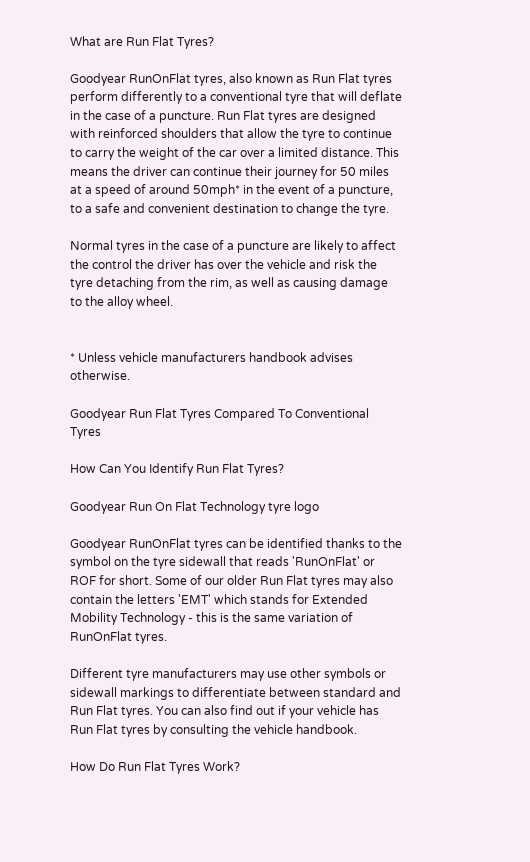What are Run Flat Tyres?

Goodyear RunOnFlat tyres, also known as Run Flat tyres perform differently to a conventional tyre that will deflate in the case of a puncture. Run Flat tyres are designed with reinforced shoulders that allow the tyre to continue to carry the weight of the car over a limited distance. This means the driver can continue their journey for 50 miles at a speed of around 50mph* in the event of a puncture, to a safe and convenient destination to change the tyre.

Normal tyres in the case of a puncture are likely to affect the control the driver has over the vehicle and risk the tyre detaching from the rim, as well as causing damage to the alloy wheel.


* Unless vehicle manufacturers handbook advises otherwise.

Goodyear Run Flat Tyres Compared To Conventional Tyres

How Can You Identify Run Flat Tyres?

Goodyear Run On Flat Technology tyre logo

Goodyear RunOnFlat tyres can be identified thanks to the symbol on the tyre sidewall that reads 'RunOnFlat' or ROF for short. Some of our older Run Flat tyres may also contain the letters 'EMT' which stands for Extended Mobility Technology - this is the same variation of RunOnFlat tyres.

Different tyre manufacturers may use other symbols or sidewall markings to differentiate between standard and Run Flat tyres. You can also find out if your vehicle has Run Flat tyres by consulting the vehicle handbook.

How Do Run Flat Tyres Work?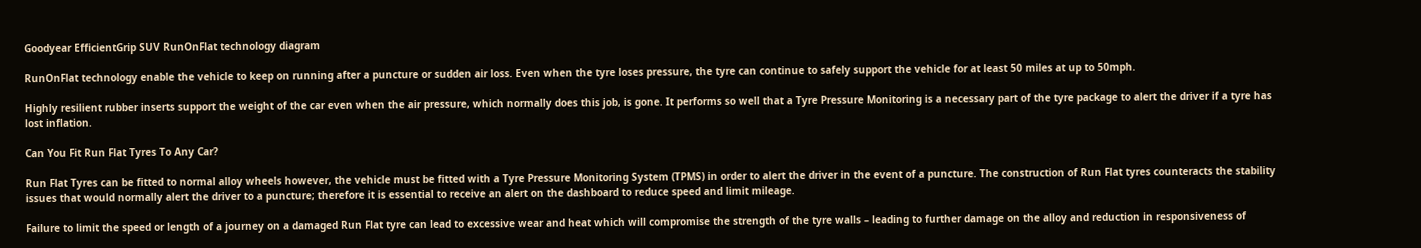Goodyear EfficientGrip SUV RunOnFlat technology diagram

RunOnFlat technology enable the vehicle to keep on running after a puncture or sudden air loss. Even when the tyre loses pressure, the tyre can continue to safely support the vehicle for at least 50 miles at up to 50mph.

Highly resilient rubber inserts support the weight of the car even when the air pressure, which normally does this job, is gone. It performs so well that a Tyre Pressure Monitoring is a necessary part of the tyre package to alert the driver if a tyre has lost inflation.

Can You Fit Run Flat Tyres To Any Car?

Run Flat Tyres can be fitted to normal alloy wheels however, the vehicle must be fitted with a Tyre Pressure Monitoring System (TPMS) in order to alert the driver in the event of a puncture. The construction of Run Flat tyres counteracts the stability issues that would normally alert the driver to a puncture; therefore it is essential to receive an alert on the dashboard to reduce speed and limit mileage.

Failure to limit the speed or length of a journey on a damaged Run Flat tyre can lead to excessive wear and heat which will compromise the strength of the tyre walls – leading to further damage on the alloy and reduction in responsiveness of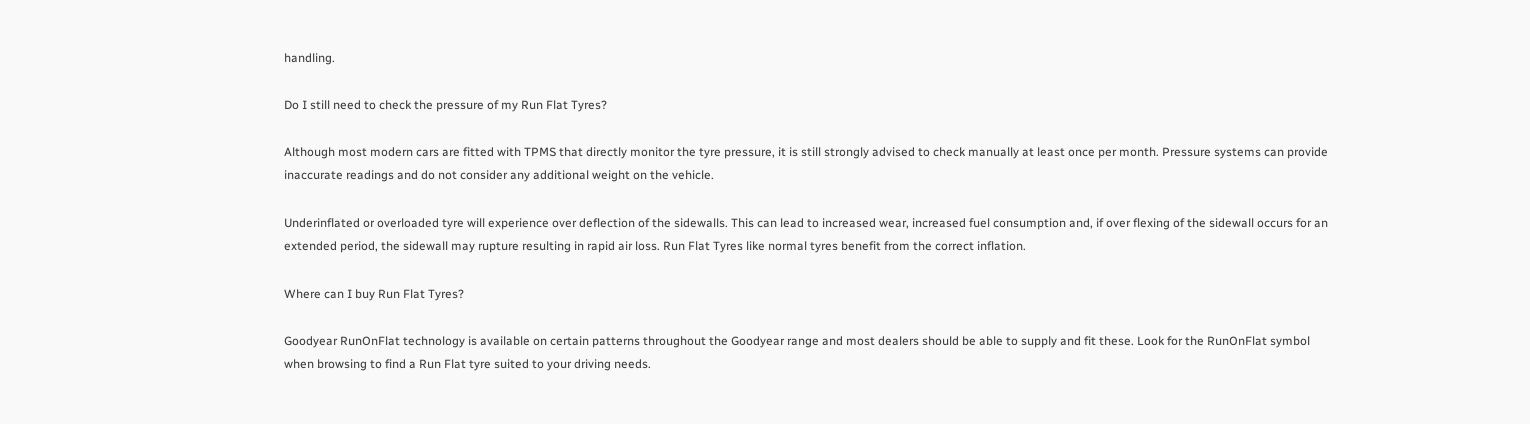handling.

Do I still need to check the pressure of my Run Flat Tyres?

Although most modern cars are fitted with TPMS that directly monitor the tyre pressure, it is still strongly advised to check manually at least once per month. Pressure systems can provide inaccurate readings and do not consider any additional weight on the vehicle.

Underinflated or overloaded tyre will experience over deflection of the sidewalls. This can lead to increased wear, increased fuel consumption and, if over flexing of the sidewall occurs for an extended period, the sidewall may rupture resulting in rapid air loss. Run Flat Tyres like normal tyres benefit from the correct inflation.

Where can I buy Run Flat Tyres?

Goodyear RunOnFlat technology is available on certain patterns throughout the Goodyear range and most dealers should be able to supply and fit these. Look for the RunOnFlat symbol when browsing to find a Run Flat tyre suited to your driving needs.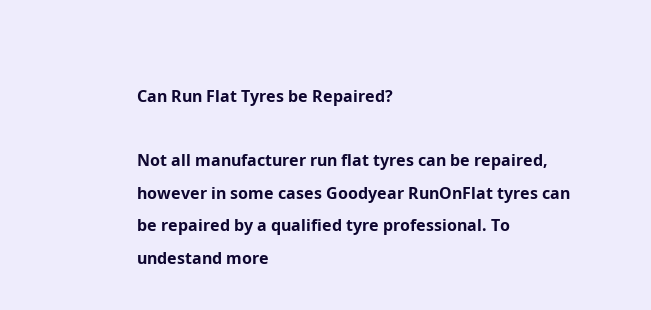Can Run Flat Tyres be Repaired?

Not all manufacturer run flat tyres can be repaired, however in some cases Goodyear RunOnFlat tyres can be repaired by a qualified tyre professional. To undestand more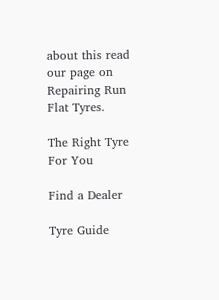about this read our page on Repairing Run Flat Tyres.

The Right Tyre For You

Find a Dealer

Tyre Guide